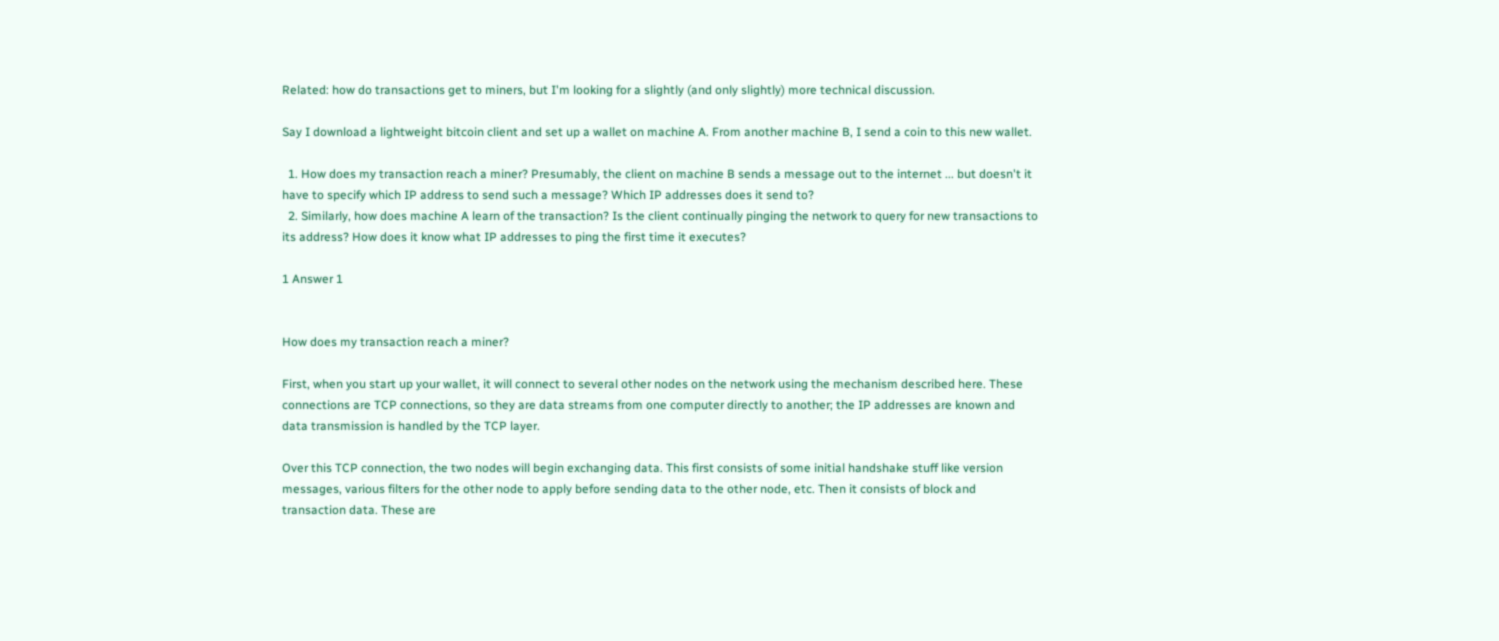Related: how do transactions get to miners, but I'm looking for a slightly (and only slightly) more technical discussion.

Say I download a lightweight bitcoin client and set up a wallet on machine A. From another machine B, I send a coin to this new wallet.

  1. How does my transaction reach a miner? Presumably, the client on machine B sends a message out to the internet ... but doesn't it have to specify which IP address to send such a message? Which IP addresses does it send to?
  2. Similarly, how does machine A learn of the transaction? Is the client continually pinging the network to query for new transactions to its address? How does it know what IP addresses to ping the first time it executes?

1 Answer 1


How does my transaction reach a miner?

First, when you start up your wallet, it will connect to several other nodes on the network using the mechanism described here. These connections are TCP connections, so they are data streams from one computer directly to another; the IP addresses are known and data transmission is handled by the TCP layer.

Over this TCP connection, the two nodes will begin exchanging data. This first consists of some initial handshake stuff like version messages, various filters for the other node to apply before sending data to the other node, etc. Then it consists of block and transaction data. These are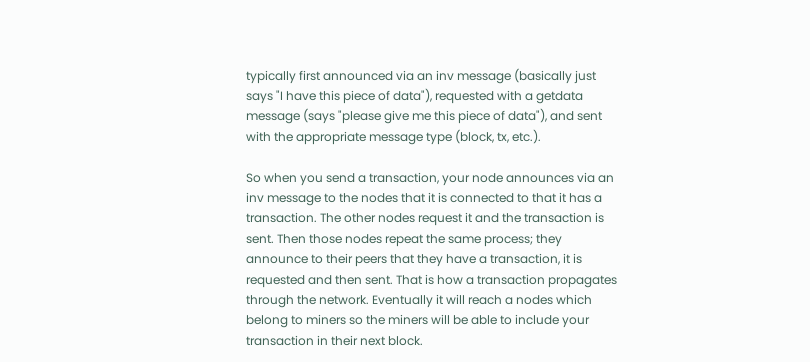typically first announced via an inv message (basically just says "I have this piece of data"), requested with a getdata message (says "please give me this piece of data"), and sent with the appropriate message type (block, tx, etc.).

So when you send a transaction, your node announces via an inv message to the nodes that it is connected to that it has a transaction. The other nodes request it and the transaction is sent. Then those nodes repeat the same process; they announce to their peers that they have a transaction, it is requested and then sent. That is how a transaction propagates through the network. Eventually it will reach a nodes which belong to miners so the miners will be able to include your transaction in their next block.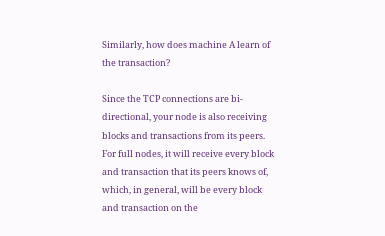Similarly, how does machine A learn of the transaction?

Since the TCP connections are bi-directional, your node is also receiving blocks and transactions from its peers. For full nodes, it will receive every block and transaction that its peers knows of, which, in general, will be every block and transaction on the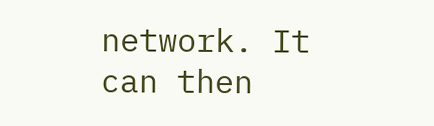network. It can then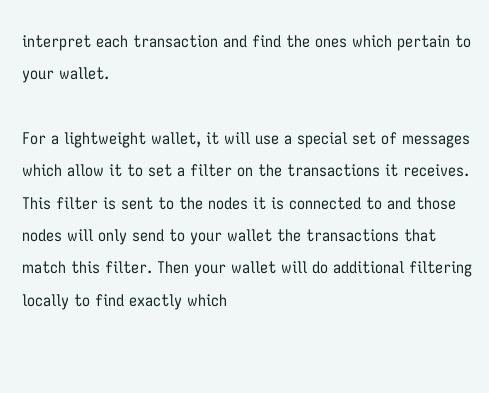interpret each transaction and find the ones which pertain to your wallet.

For a lightweight wallet, it will use a special set of messages which allow it to set a filter on the transactions it receives. This filter is sent to the nodes it is connected to and those nodes will only send to your wallet the transactions that match this filter. Then your wallet will do additional filtering locally to find exactly which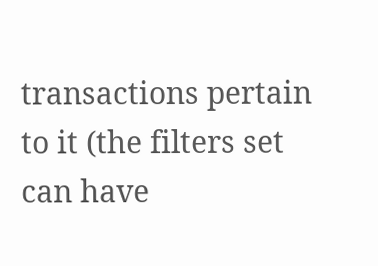transactions pertain to it (the filters set can have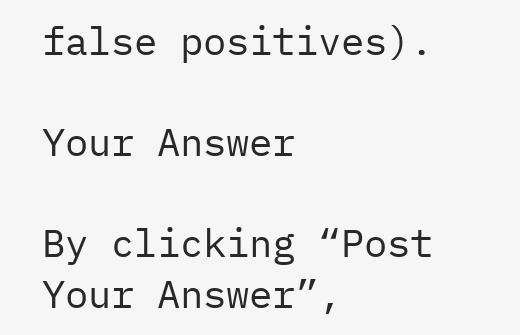false positives).

Your Answer

By clicking “Post Your Answer”,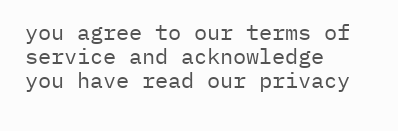you agree to our terms of service and acknowledge you have read our privacy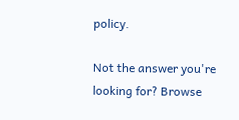policy.

Not the answer you're looking for? Browse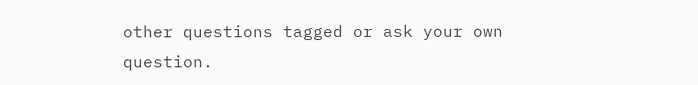other questions tagged or ask your own question.